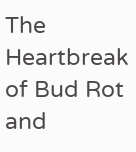The Heartbreak of Bud Rot and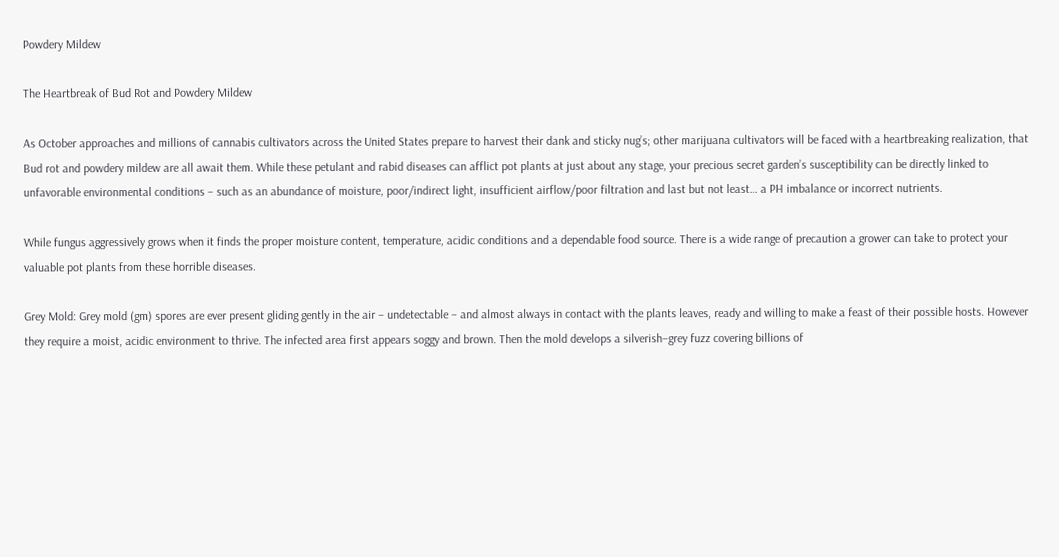Powdery Mildew

The Heartbreak of Bud Rot and Powdery Mildew

As October approaches and millions of cannabis cultivators across the United States prepare to harvest their dank and sticky nug’s; other marijuana cultivators will be faced with a heartbreaking realization, that Bud rot and powdery mildew are all await them. While these petulant and rabid diseases can afflict pot plants at just about any stage, your precious secret garden’s susceptibility can be directly linked to unfavorable environmental conditions – such as an abundance of moisture, poor/indirect light, insufficient airflow/poor filtration and last but not least… a PH imbalance or incorrect nutrients.

While fungus aggressively grows when it finds the proper moisture content, temperature, acidic conditions and a dependable food source. There is a wide range of precaution a grower can take to protect your valuable pot plants from these horrible diseases.

Grey Mold: Grey mold (gm) spores are ever present gliding gently in the air – undetectable – and almost always in contact with the plants leaves, ready and willing to make a feast of their possible hosts. However they require a moist, acidic environment to thrive. The infected area first appears soggy and brown. Then the mold develops a silverish–grey fuzz covering billions of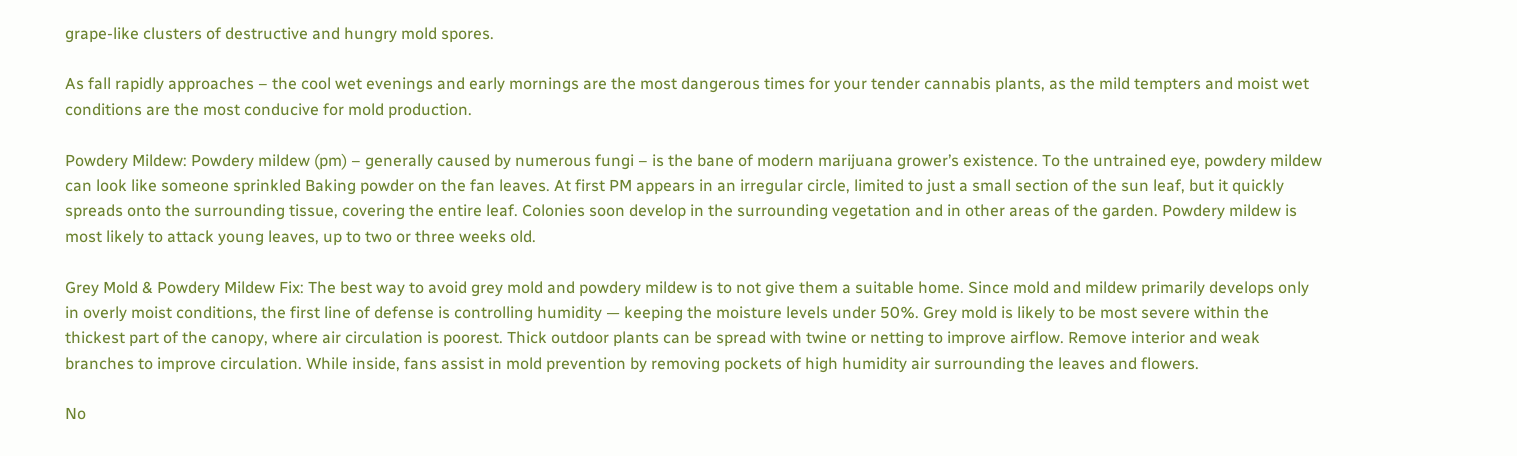grape-like clusters of destructive and hungry mold spores.

As fall rapidly approaches – the cool wet evenings and early mornings are the most dangerous times for your tender cannabis plants, as the mild tempters and moist wet conditions are the most conducive for mold production.

Powdery Mildew: Powdery mildew (pm) – generally caused by numerous fungi – is the bane of modern marijuana grower’s existence. To the untrained eye, powdery mildew can look like someone sprinkled Baking powder on the fan leaves. At first PM appears in an irregular circle, limited to just a small section of the sun leaf, but it quickly spreads onto the surrounding tissue, covering the entire leaf. Colonies soon develop in the surrounding vegetation and in other areas of the garden. Powdery mildew is most likely to attack young leaves, up to two or three weeks old.

Grey Mold & Powdery Mildew Fix: The best way to avoid grey mold and powdery mildew is to not give them a suitable home. Since mold and mildew primarily develops only in overly moist conditions, the first line of defense is controlling humidity — keeping the moisture levels under 50%. Grey mold is likely to be most severe within the thickest part of the canopy, where air circulation is poorest. Thick outdoor plants can be spread with twine or netting to improve airflow. Remove interior and weak branches to improve circulation. While inside, fans assist in mold prevention by removing pockets of high humidity air surrounding the leaves and flowers.

No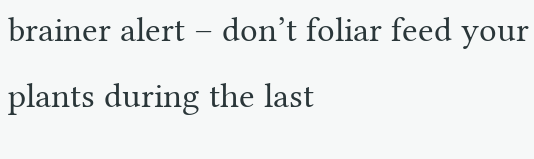brainer alert – don’t foliar feed your plants during the last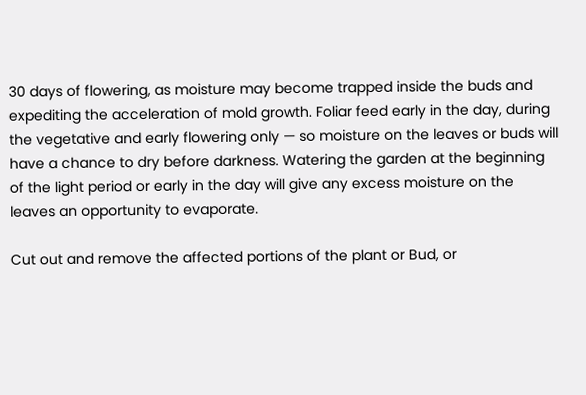30 days of flowering, as moisture may become trapped inside the buds and expediting the acceleration of mold growth. Foliar feed early in the day, during the vegetative and early flowering only — so moisture on the leaves or buds will have a chance to dry before darkness. Watering the garden at the beginning of the light period or early in the day will give any excess moisture on the leaves an opportunity to evaporate.

Cut out and remove the affected portions of the plant or Bud, or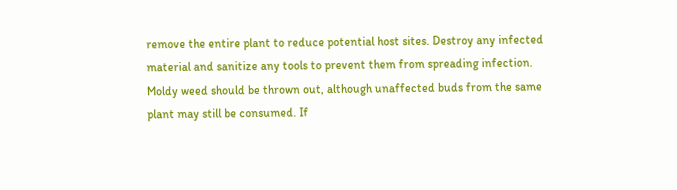remove the entire plant to reduce potential host sites. Destroy any infected material and sanitize any tools to prevent them from spreading infection. Moldy weed should be thrown out, although unaffected buds from the same plant may still be consumed. If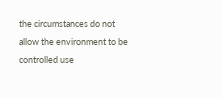the circumstances do not allow the environment to be controlled use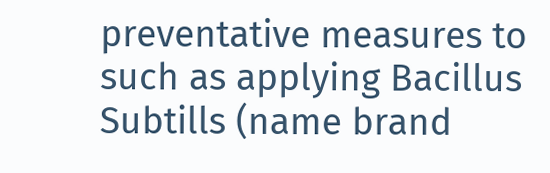preventative measures to such as applying Bacillus Subtills (name brand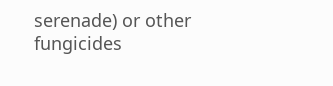serenade) or other fungicides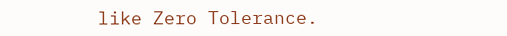like Zero Tolerance.